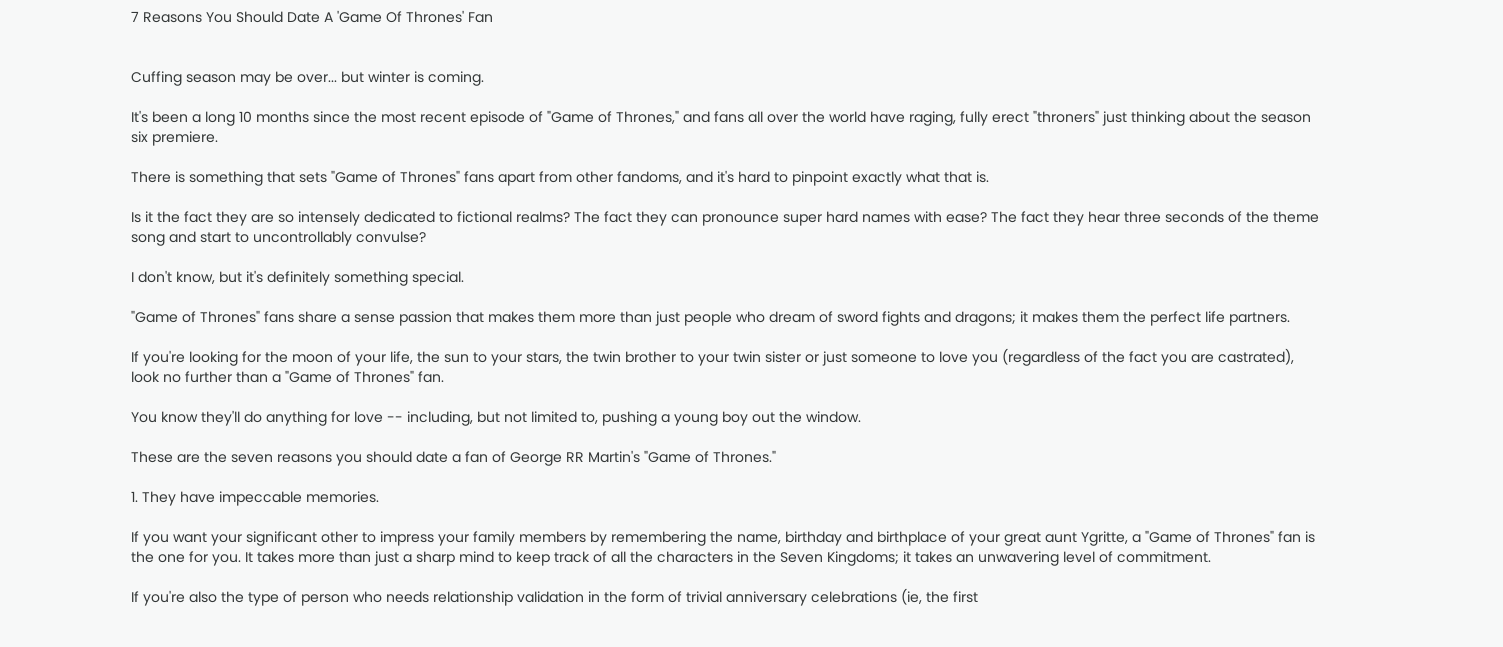7 Reasons You Should Date A 'Game Of Thrones' Fan


Cuffing season may be over... but winter is coming.

It's been a long 10 months since the most recent episode of "Game of Thrones," and fans all over the world have raging, fully erect "throners" just thinking about the season six premiere.

There is something that sets "Game of Thrones" fans apart from other fandoms, and it's hard to pinpoint exactly what that is.

Is it the fact they are so intensely dedicated to fictional realms? The fact they can pronounce super hard names with ease? The fact they hear three seconds of the theme song and start to uncontrollably convulse?

I don't know, but it's definitely something special.

"Game of Thrones" fans share a sense passion that makes them more than just people who dream of sword fights and dragons; it makes them the perfect life partners.

If you're looking for the moon of your life, the sun to your stars, the twin brother to your twin sister or just someone to love you (regardless of the fact you are castrated), look no further than a "Game of Thrones" fan.

You know they'll do anything for love -- including, but not limited to, pushing a young boy out the window.

These are the seven reasons you should date a fan of George RR Martin's "Game of Thrones."

1. They have impeccable memories.

If you want your significant other to impress your family members by remembering the name, birthday and birthplace of your great aunt Ygritte, a "Game of Thrones" fan is the one for you. It takes more than just a sharp mind to keep track of all the characters in the Seven Kingdoms; it takes an unwavering level of commitment.

If you're also the type of person who needs relationship validation in the form of trivial anniversary celebrations (ie, the first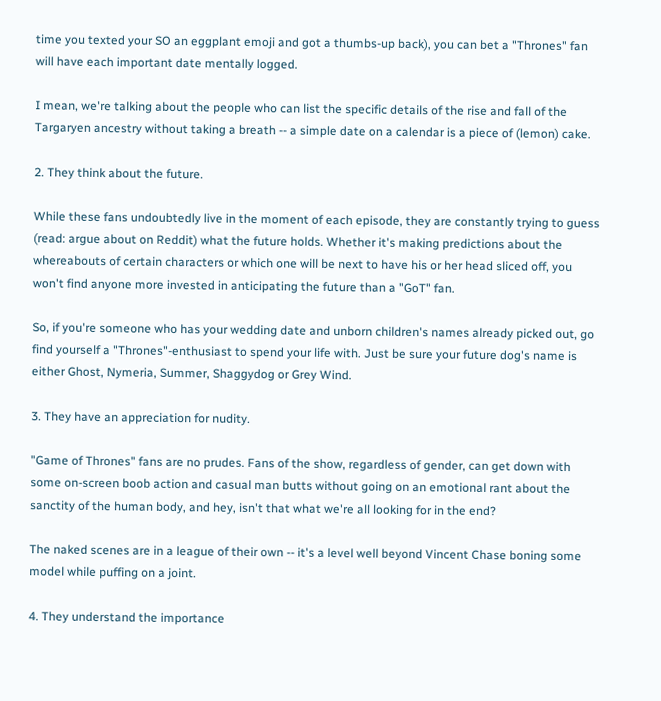time you texted your SO an eggplant emoji and got a thumbs-up back), you can bet a "Thrones" fan will have each important date mentally logged.

I mean, we're talking about the people who can list the specific details of the rise and fall of the Targaryen ancestry without taking a breath -- a simple date on a calendar is a piece of (lemon) cake.

2. They think about the future.

While these fans undoubtedly live in the moment of each episode, they are constantly trying to guess (read: argue about on Reddit) what the future holds. Whether it's making predictions about the whereabouts of certain characters or which one will be next to have his or her head sliced off, you won't find anyone more invested in anticipating the future than a "GoT" fan.

So, if you're someone who has your wedding date and unborn children's names already picked out, go find yourself a "Thrones"-enthusiast to spend your life with. Just be sure your future dog's name is either Ghost, Nymeria, Summer, Shaggydog or Grey Wind.

3. They have an appreciation for nudity.

"Game of Thrones" fans are no prudes. Fans of the show, regardless of gender, can get down with some on-screen boob action and casual man butts without going on an emotional rant about the sanctity of the human body, and hey, isn't that what we're all looking for in the end?

The naked scenes are in a league of their own -- it's a level well beyond Vincent Chase boning some model while puffing on a joint.

4. They understand the importance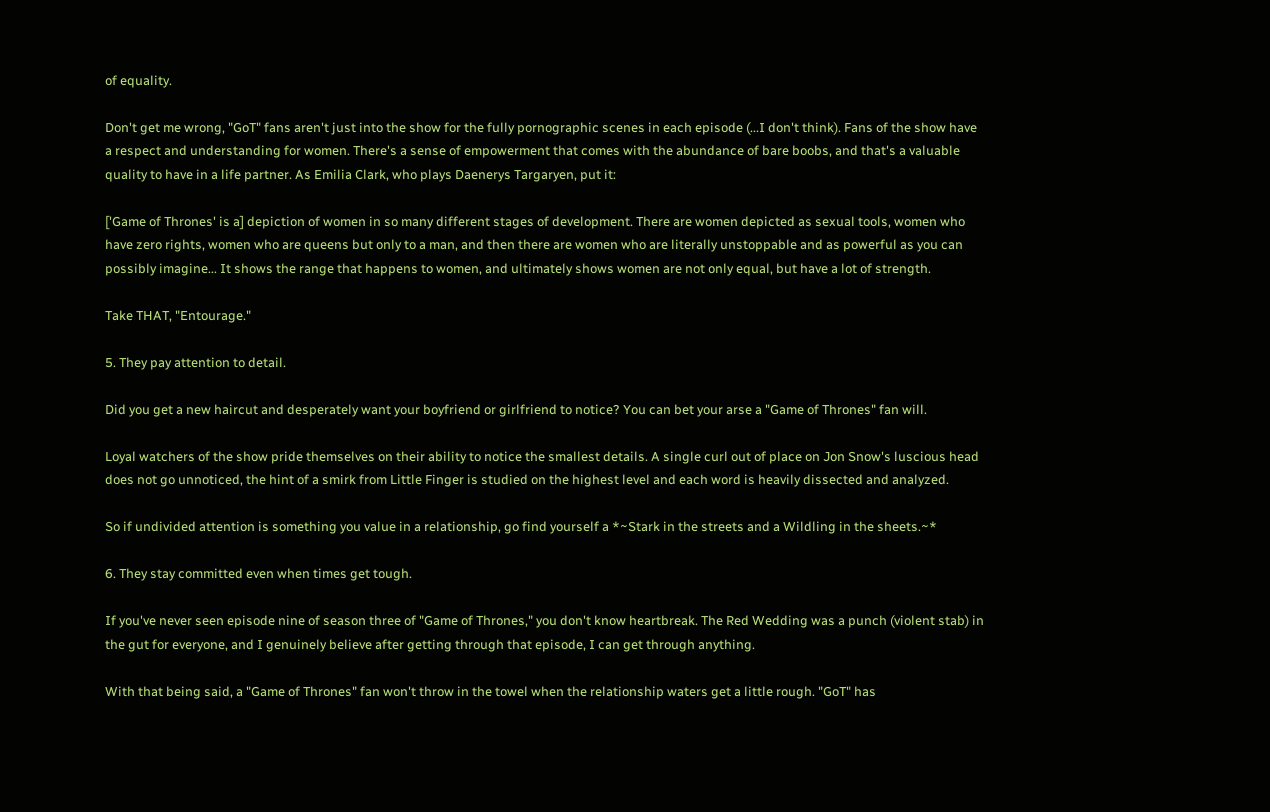of equality.

Don't get me wrong, "GoT" fans aren't just into the show for the fully pornographic scenes in each episode (...I don't think). Fans of the show have a respect and understanding for women. There's a sense of empowerment that comes with the abundance of bare boobs, and that's a valuable quality to have in a life partner. As Emilia Clark, who plays Daenerys Targaryen, put it:

['Game of Thrones' is a] depiction of women in so many different stages of development. There are women depicted as sexual tools, women who have zero rights, women who are queens but only to a man, and then there are women who are literally unstoppable and as powerful as you can possibly imagine... It shows the range that happens to women, and ultimately shows women are not only equal, but have a lot of strength.

Take THAT, "Entourage."

5. They pay attention to detail.

Did you get a new haircut and desperately want your boyfriend or girlfriend to notice? You can bet your arse a "Game of Thrones" fan will.

Loyal watchers of the show pride themselves on their ability to notice the smallest details. A single curl out of place on Jon Snow's luscious head does not go unnoticed, the hint of a smirk from Little Finger is studied on the highest level and each word is heavily dissected and analyzed.

So if undivided attention is something you value in a relationship, go find yourself a *~Stark in the streets and a Wildling in the sheets.~*

6. They stay committed even when times get tough.

If you've never seen episode nine of season three of "Game of Thrones," you don't know heartbreak. The Red Wedding was a punch (violent stab) in the gut for everyone, and I genuinely believe after getting through that episode, I can get through anything.

With that being said, a "Game of Thrones" fan won't throw in the towel when the relationship waters get a little rough. "GoT" has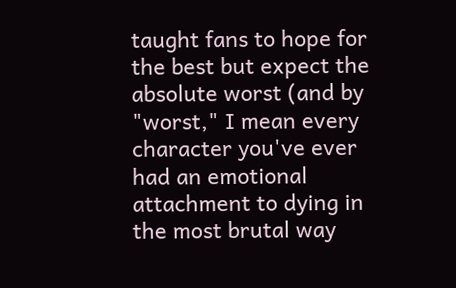taught fans to hope for the best but expect the absolute worst (and by "worst," I mean every character you've ever had an emotional attachment to dying in the most brutal way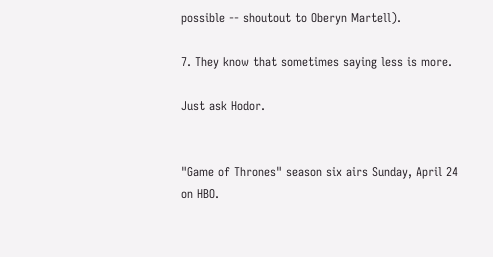possible -- shoutout to Oberyn Martell).

7. They know that sometimes saying less is more.

Just ask Hodor.


"Game of Thrones" season six airs Sunday, April 24 on HBO.